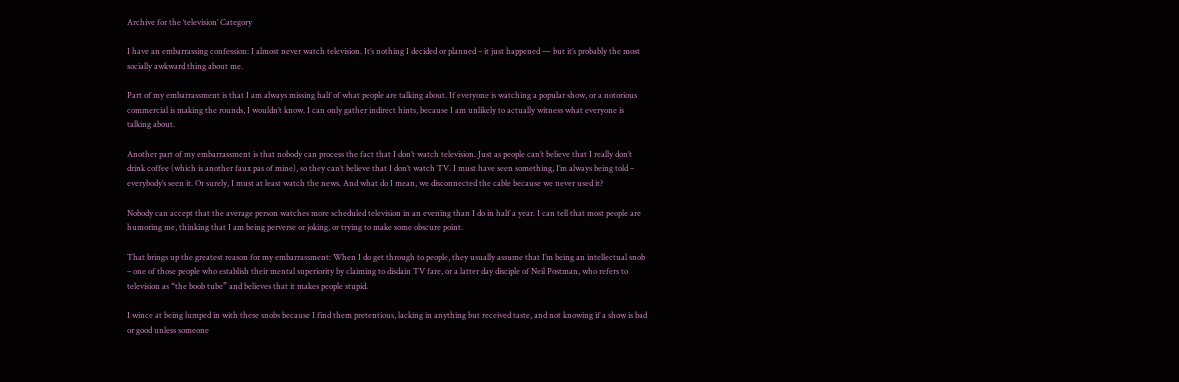Archive for the ‘television’ Category

I have an embarrassing confession: I almost never watch television. It’s nothing I decided or planned – it just happened — but it’s probably the most socially awkward thing about me.

Part of my embarrassment is that I am always missing half of what people are talking about. If everyone is watching a popular show, or a notorious commercial is making the rounds, I wouldn’t know. I can only gather indirect hints, because I am unlikely to actually witness what everyone is talking about.

Another part of my embarrassment is that nobody can process the fact that I don’t watch television. Just as people can’t believe that I really don’t drink coffee (which is another faux pas of mine), so they can’t believe that I don’t watch TV. I must have seen something, I’m always being told – everybody’s seen it. Or surely, I must at least watch the news. And what do I mean, we disconnected the cable because we never used it?

Nobody can accept that the average person watches more scheduled television in an evening than I do in half a year. I can tell that most people are humoring me, thinking that I am being perverse or joking, or trying to make some obscure point.

That brings up the greatest reason for my embarrassment: When I do get through to people, they usually assume that I’m being an intellectual snob – one of those people who establish their mental superiority by claiming to disdain TV fare, or a latter day disciple of Neil Postman, who refers to television as “the boob tube” and believes that it makes people stupid.

I wince at being lumped in with these snobs because I find them pretentious, lacking in anything but received taste, and not knowing if a show is bad or good unless someone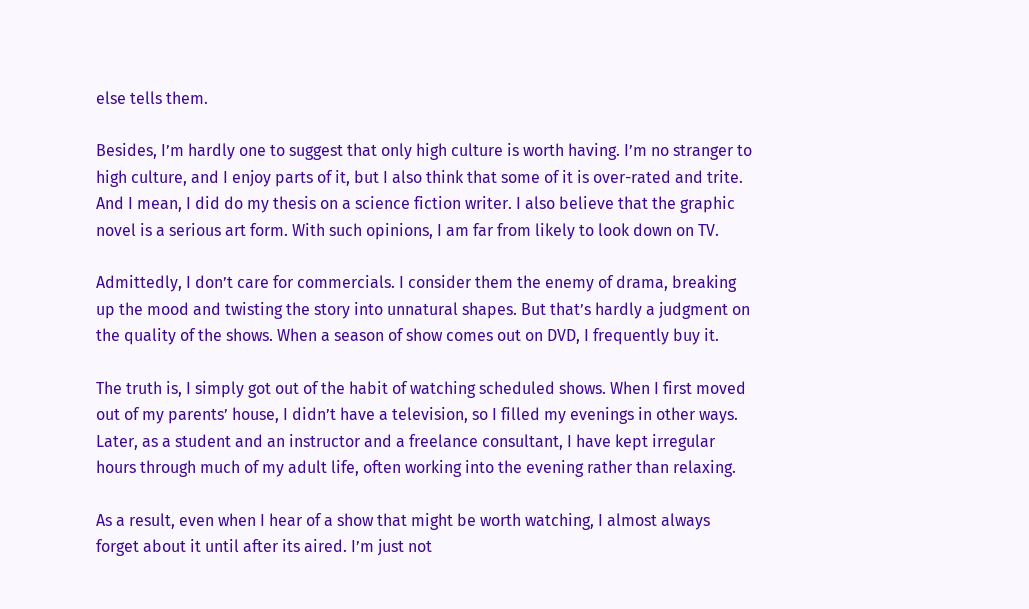else tells them.

Besides, I’m hardly one to suggest that only high culture is worth having. I’m no stranger to high culture, and I enjoy parts of it, but I also think that some of it is over-rated and trite. And I mean, I did do my thesis on a science fiction writer. I also believe that the graphic novel is a serious art form. With such opinions, I am far from likely to look down on TV.

Admittedly, I don’t care for commercials. I consider them the enemy of drama, breaking up the mood and twisting the story into unnatural shapes. But that’s hardly a judgment on the quality of the shows. When a season of show comes out on DVD, I frequently buy it.

The truth is, I simply got out of the habit of watching scheduled shows. When I first moved out of my parents’ house, I didn’t have a television, so I filled my evenings in other ways. Later, as a student and an instructor and a freelance consultant, I have kept irregular hours through much of my adult life, often working into the evening rather than relaxing.

As a result, even when I hear of a show that might be worth watching, I almost always forget about it until after its aired. I’m just not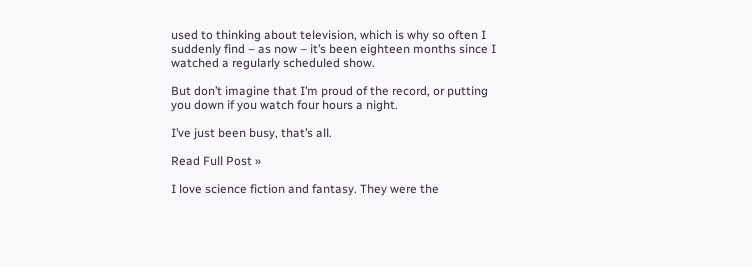used to thinking about television, which is why so often I suddenly find – as now – it’s been eighteen months since I watched a regularly scheduled show.

But don’t imagine that I’m proud of the record, or putting you down if you watch four hours a night.

I’ve just been busy, that’s all.

Read Full Post »

I love science fiction and fantasy. They were the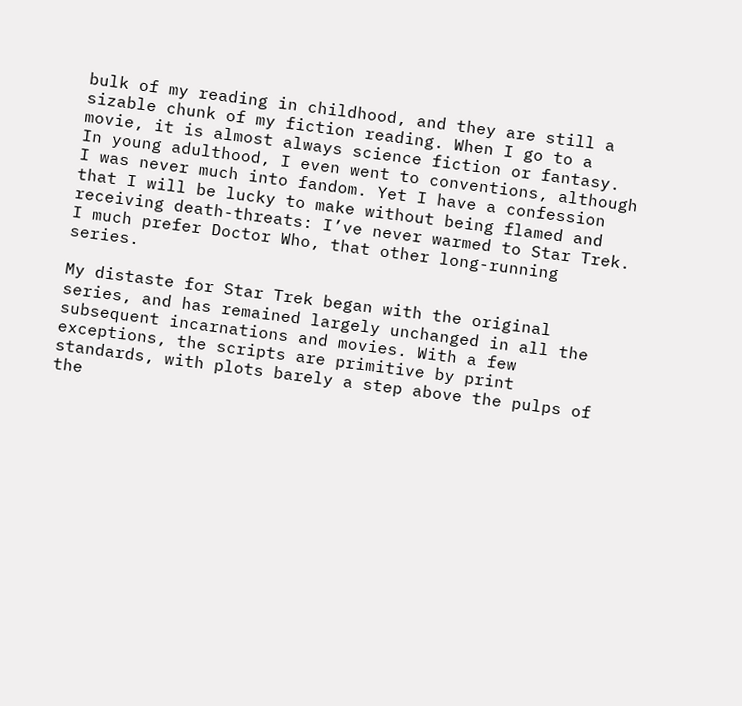bulk of my reading in childhood, and they are still a sizable chunk of my fiction reading. When I go to a movie, it is almost always science fiction or fantasy. In young adulthood, I even went to conventions, although I was never much into fandom. Yet I have a confession that I will be lucky to make without being flamed and receiving death-threats: I’ve never warmed to Star Trek. I much prefer Doctor Who, that other long-running series.

My distaste for Star Trek began with the original series, and has remained largely unchanged in all the subsequent incarnations and movies. With a few exceptions, the scripts are primitive by print standards, with plots barely a step above the pulps of the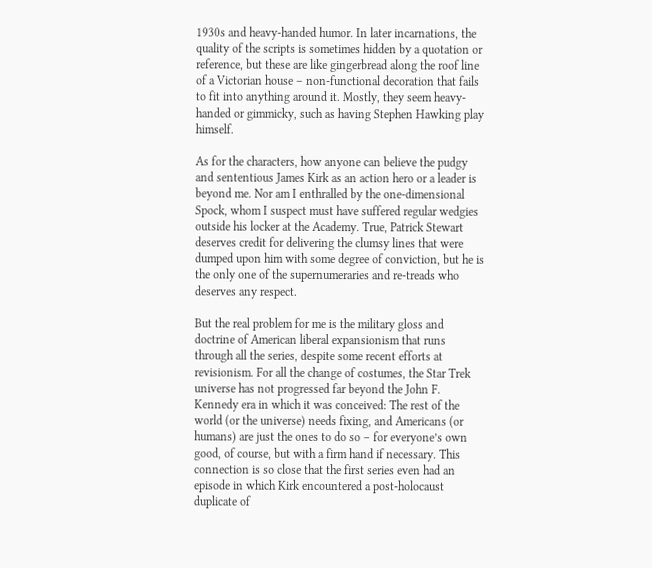1930s and heavy-handed humor. In later incarnations, the quality of the scripts is sometimes hidden by a quotation or reference, but these are like gingerbread along the roof line of a Victorian house – non-functional decoration that fails to fit into anything around it. Mostly, they seem heavy-handed or gimmicky, such as having Stephen Hawking play himself.

As for the characters, how anyone can believe the pudgy and sententious James Kirk as an action hero or a leader is beyond me. Nor am I enthralled by the one-dimensional Spock, whom I suspect must have suffered regular wedgies outside his locker at the Academy. True, Patrick Stewart deserves credit for delivering the clumsy lines that were dumped upon him with some degree of conviction, but he is the only one of the supernumeraries and re-treads who deserves any respect.

But the real problem for me is the military gloss and doctrine of American liberal expansionism that runs through all the series, despite some recent efforts at revisionism. For all the change of costumes, the Star Trek universe has not progressed far beyond the John F. Kennedy era in which it was conceived: The rest of the world (or the universe) needs fixing, and Americans (or humans) are just the ones to do so – for everyone’s own good, of course, but with a firm hand if necessary. This connection is so close that the first series even had an episode in which Kirk encountered a post-holocaust duplicate of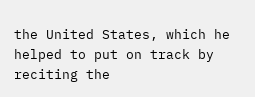the United States, which he helped to put on track by reciting the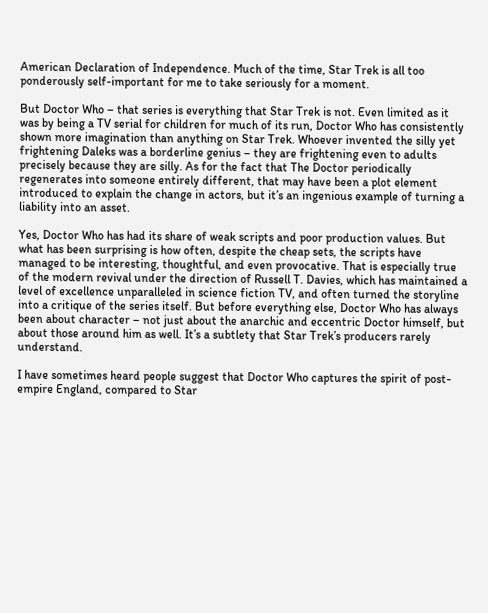American Declaration of Independence. Much of the time, Star Trek is all too ponderously self-important for me to take seriously for a moment.

But Doctor Who – that series is everything that Star Trek is not. Even limited as it was by being a TV serial for children for much of its run, Doctor Who has consistently shown more imagination than anything on Star Trek. Whoever invented the silly yet frightening Daleks was a borderline genius – they are frightening even to adults precisely because they are silly. As for the fact that The Doctor periodically regenerates into someone entirely different, that may have been a plot element introduced to explain the change in actors, but it’s an ingenious example of turning a liability into an asset.

Yes, Doctor Who has had its share of weak scripts and poor production values. But what has been surprising is how often, despite the cheap sets, the scripts have managed to be interesting, thoughtful, and even provocative. That is especially true of the modern revival under the direction of Russell T. Davies, which has maintained a level of excellence unparalleled in science fiction TV, and often turned the storyline into a critique of the series itself. But before everything else, Doctor Who has always been about character – not just about the anarchic and eccentric Doctor himself, but about those around him as well. It’s a subtlety that Star Trek’s producers rarely understand.

I have sometimes heard people suggest that Doctor Who captures the spirit of post-empire England, compared to Star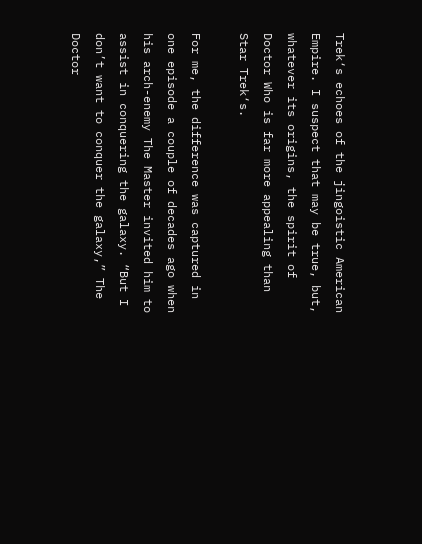Trek‘s echoes of the jingoistic American Empire. I suspect that may be true, but, whatever its origins, the spirit of Doctor Who is far more appealing than Star Trek‘s.

For me, the difference was captured in one episode a couple of decades ago when his arch-enemy The Master invited him to assist in conquering the galaxy. “But I don’t want to conquer the galaxy,” The Doctor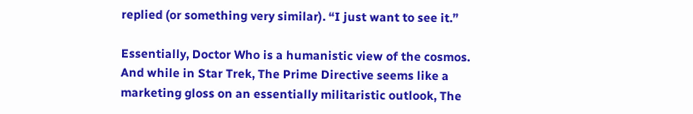replied (or something very similar). “I just want to see it.”

Essentially, Doctor Who is a humanistic view of the cosmos. And while in Star Trek, The Prime Directive seems like a marketing gloss on an essentially militaristic outlook, The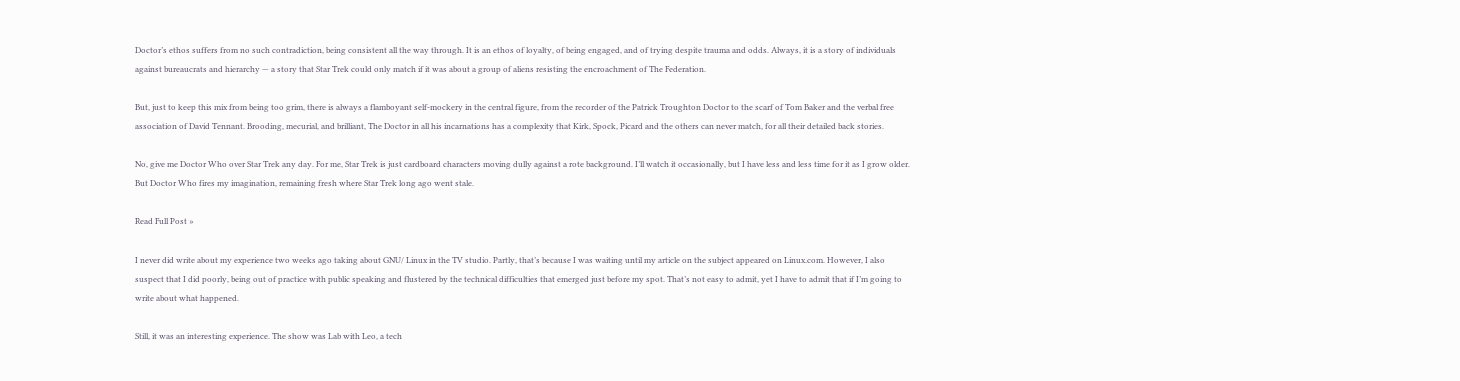Doctor’s ethos suffers from no such contradiction, being consistent all the way through. It is an ethos of loyalty, of being engaged, and of trying despite trauma and odds. Always, it is a story of individuals against bureaucrats and hierarchy — a story that Star Trek could only match if it was about a group of aliens resisting the encroachment of The Federation.

But, just to keep this mix from being too grim, there is always a flamboyant self-mockery in the central figure, from the recorder of the Patrick Troughton Doctor to the scarf of Tom Baker and the verbal free association of David Tennant. Brooding, mecurial, and brilliant, The Doctor in all his incarnations has a complexity that Kirk, Spock, Picard and the others can never match, for all their detailed back stories.

No, give me Doctor Who over Star Trek any day. For me, Star Trek is just cardboard characters moving dully against a rote background. I’ll watch it occasionally, but I have less and less time for it as I grow older. But Doctor Who fires my imagination, remaining fresh where Star Trek long ago went stale.

Read Full Post »

I never did write about my experience two weeks ago taking about GNU/ Linux in the TV studio. Partly, that’s because I was waiting until my article on the subject appeared on Linux.com. However, I also suspect that I did poorly, being out of practice with public speaking and flustered by the technical difficulties that emerged just before my spot. That’s not easy to admit, yet I have to admit that if I’m going to write about what happened.

Still, it was an interesting experience. The show was Lab with Leo, a tech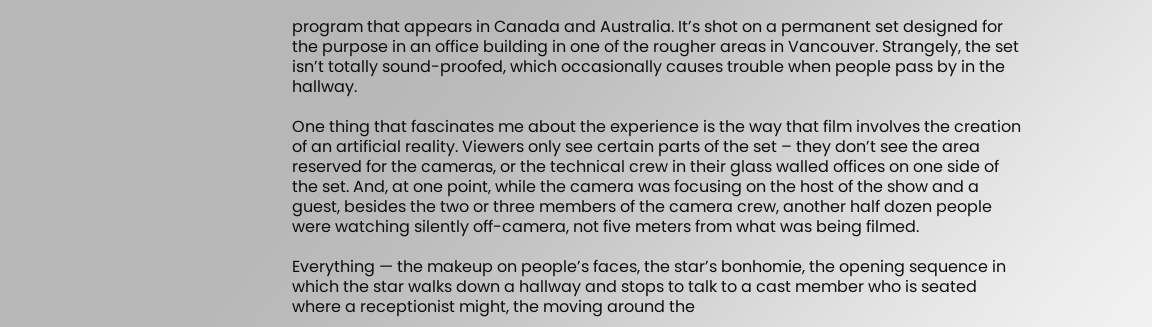program that appears in Canada and Australia. It’s shot on a permanent set designed for the purpose in an office building in one of the rougher areas in Vancouver. Strangely, the set isn’t totally sound-proofed, which occasionally causes trouble when people pass by in the hallway.

One thing that fascinates me about the experience is the way that film involves the creation of an artificial reality. Viewers only see certain parts of the set – they don’t see the area reserved for the cameras, or the technical crew in their glass walled offices on one side of the set. And, at one point, while the camera was focusing on the host of the show and a guest, besides the two or three members of the camera crew, another half dozen people were watching silently off-camera, not five meters from what was being filmed.

Everything — the makeup on people’s faces, the star’s bonhomie, the opening sequence in which the star walks down a hallway and stops to talk to a cast member who is seated where a receptionist might, the moving around the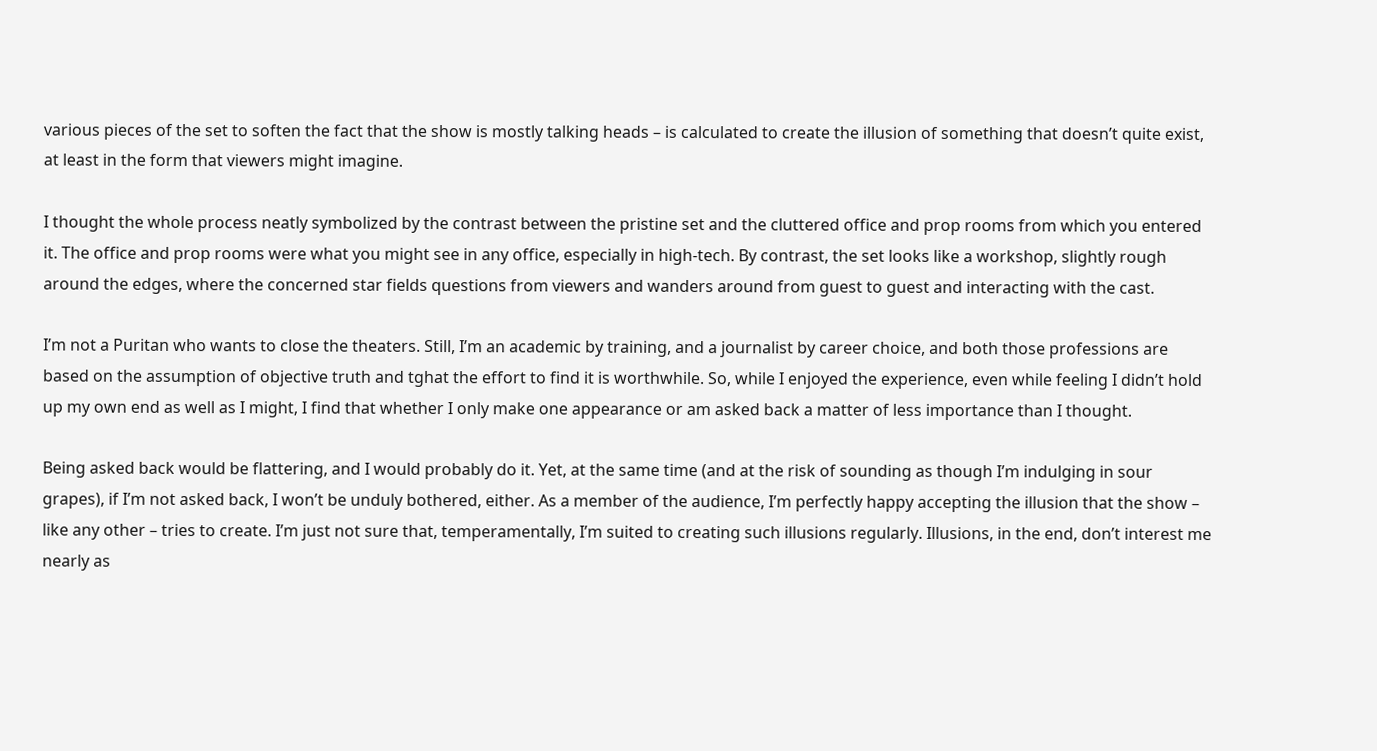various pieces of the set to soften the fact that the show is mostly talking heads – is calculated to create the illusion of something that doesn’t quite exist, at least in the form that viewers might imagine.

I thought the whole process neatly symbolized by the contrast between the pristine set and the cluttered office and prop rooms from which you entered it. The office and prop rooms were what you might see in any office, especially in high-tech. By contrast, the set looks like a workshop, slightly rough around the edges, where the concerned star fields questions from viewers and wanders around from guest to guest and interacting with the cast.

I’m not a Puritan who wants to close the theaters. Still, I’m an academic by training, and a journalist by career choice, and both those professions are based on the assumption of objective truth and tghat the effort to find it is worthwhile. So, while I enjoyed the experience, even while feeling I didn’t hold up my own end as well as I might, I find that whether I only make one appearance or am asked back a matter of less importance than I thought.

Being asked back would be flattering, and I would probably do it. Yet, at the same time (and at the risk of sounding as though I’m indulging in sour grapes), if I’m not asked back, I won’t be unduly bothered, either. As a member of the audience, I’m perfectly happy accepting the illusion that the show – like any other – tries to create. I’m just not sure that, temperamentally, I’m suited to creating such illusions regularly. Illusions, in the end, don’t interest me nearly as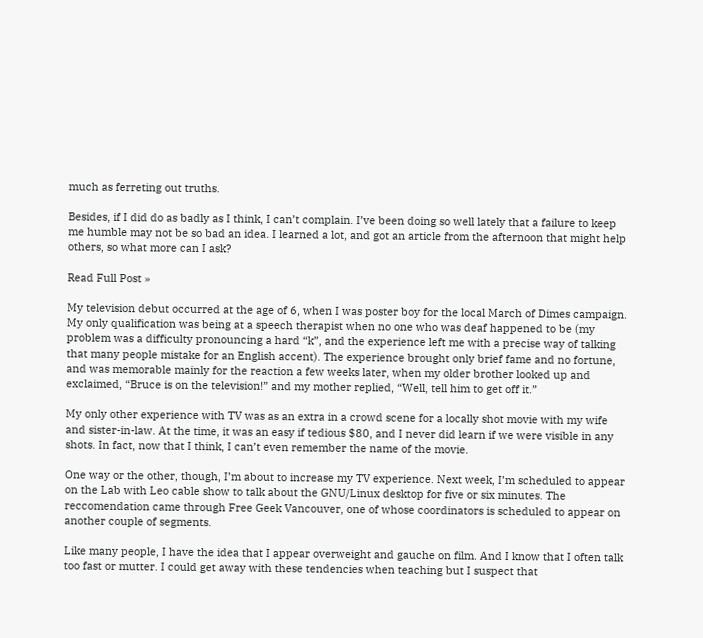much as ferreting out truths.

Besides, if I did do as badly as I think, I can’t complain. I’ve been doing so well lately that a failure to keep me humble may not be so bad an idea. I learned a lot, and got an article from the afternoon that might help others, so what more can I ask?

Read Full Post »

My television debut occurred at the age of 6, when I was poster boy for the local March of Dimes campaign. My only qualification was being at a speech therapist when no one who was deaf happened to be (my problem was a difficulty pronouncing a hard “k”, and the experience left me with a precise way of talking that many people mistake for an English accent). The experience brought only brief fame and no fortune, and was memorable mainly for the reaction a few weeks later, when my older brother looked up and exclaimed, “Bruce is on the television!” and my mother replied, “Well, tell him to get off it.”

My only other experience with TV was as an extra in a crowd scene for a locally shot movie with my wife and sister-in-law. At the time, it was an easy if tedious $80, and I never did learn if we were visible in any shots. In fact, now that I think, I can’t even remember the name of the movie.

One way or the other, though, I’m about to increase my TV experience. Next week, I’m scheduled to appear on the Lab with Leo cable show to talk about the GNU/Linux desktop for five or six minutes. The reccomendation came through Free Geek Vancouver, one of whose coordinators is scheduled to appear on another couple of segments.

Like many people, I have the idea that I appear overweight and gauche on film. And I know that I often talk too fast or mutter. I could get away with these tendencies when teaching but I suspect that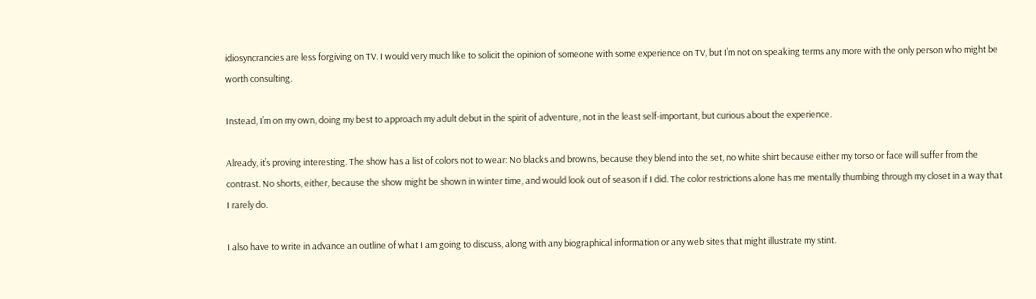idiosyncrancies are less forgiving on TV. I would very much like to solicit the opinion of someone with some experience on TV, but I’m not on speaking terms any more with the only person who might be worth consulting.

Instead, I’m on my own, doing my best to approach my adult debut in the spirit of adventure, not in the least self-important, but curious about the experience.

Already, it’s proving interesting. The show has a list of colors not to wear: No blacks and browns, because they blend into the set, no white shirt because either my torso or face will suffer from the contrast. No shorts, either, because the show might be shown in winter time, and would look out of season if I did. The color restrictions alone has me mentally thumbing through my closet in a way that I rarely do.

I also have to write in advance an outline of what I am going to discuss, along with any biographical information or any web sites that might illustrate my stint.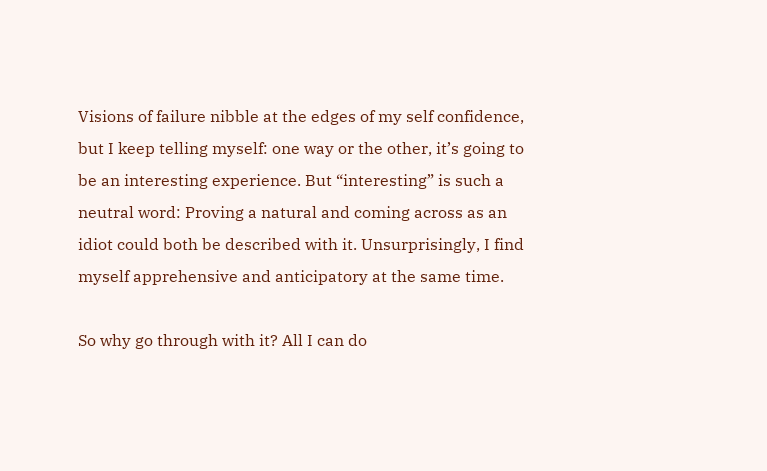Visions of failure nibble at the edges of my self confidence, but I keep telling myself: one way or the other, it’s going to be an interesting experience. But “interesting” is such a neutral word: Proving a natural and coming across as an idiot could both be described with it. Unsurprisingly, I find myself apprehensive and anticipatory at the same time.

So why go through with it? All I can do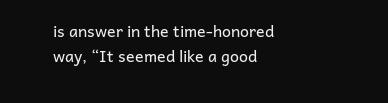is answer in the time-honored way, “It seemed like a good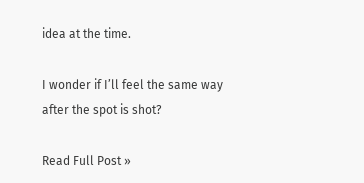idea at the time.

I wonder if I’ll feel the same way after the spot is shot?

Read Full Post »